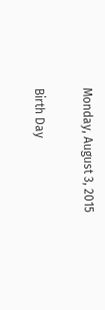Monday, August 3, 2015

Birth Day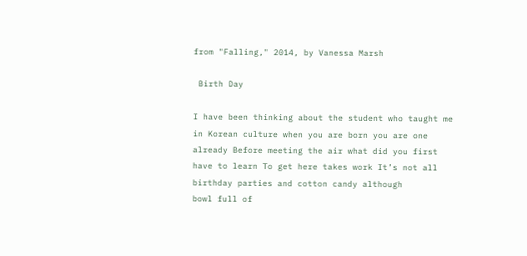from "Falling," 2014, by Vanessa Marsh

 Birth Day

I have been thinking about the student who taught me
in Korean culture when you are born you are one
already Before meeting the air what did you first
have to learn To get here takes work It’s not all
birthday parties and cotton candy although
bowl full of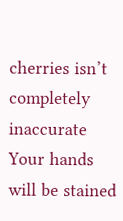cherries isn’t completely inaccurate
Your hands will be stained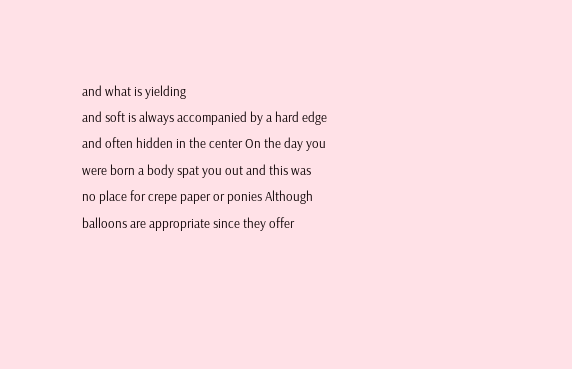and what is yielding
and soft is always accompanied by a hard edge
and often hidden in the center On the day you
were born a body spat you out and this was
no place for crepe paper or ponies Although
balloons are appropriate since they offer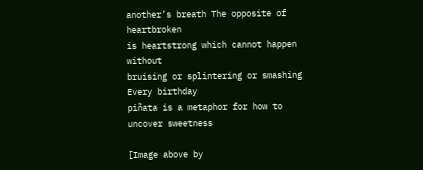another’s breath The opposite of heartbroken
is heartstrong which cannot happen without
bruising or splintering or smashing Every birthday
piñata is a metaphor for how to uncover sweetness

[Image above by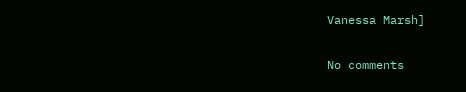Vanessa Marsh]

No comments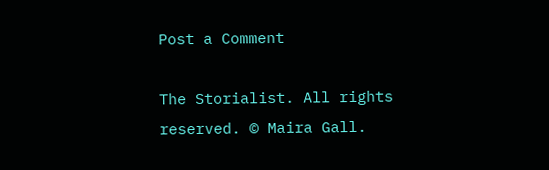Post a Comment

The Storialist. All rights reserved. © Maira Gall.